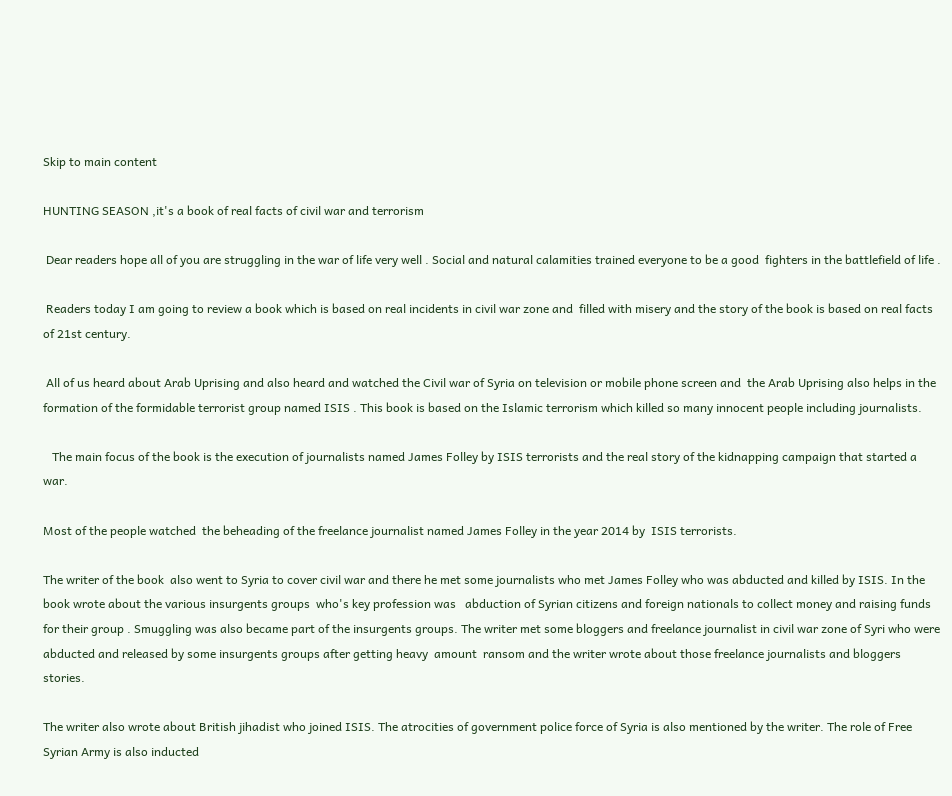Skip to main content

HUNTING SEASON ,it's a book of real facts of civil war and terrorism

 Dear readers hope all of you are struggling in the war of life very well . Social and natural calamities trained everyone to be a good  fighters in the battlefield of life .

 Readers today I am going to review a book which is based on real incidents in civil war zone and  filled with misery and the story of the book is based on real facts of 21st century.

 All of us heard about Arab Uprising and also heard and watched the Civil war of Syria on television or mobile phone screen and  the Arab Uprising also helps in the formation of the formidable terrorist group named ISIS . This book is based on the Islamic terrorism which killed so many innocent people including journalists.

   The main focus of the book is the execution of journalists named James Folley by ISIS terrorists and the real story of the kidnapping campaign that started a war.

Most of the people watched  the beheading of the freelance journalist named James Folley in the year 2014 by  ISIS terrorists.

The writer of the book  also went to Syria to cover civil war and there he met some journalists who met James Folley who was abducted and killed by ISIS. In the book wrote about the various insurgents groups  who's key profession was   abduction of Syrian citizens and foreign nationals to collect money and raising funds for their group . Smuggling was also became part of the insurgents groups. The writer met some bloggers and freelance journalist in civil war zone of Syri who were abducted and released by some insurgents groups after getting heavy  amount  ransom and the writer wrote about those freelance journalists and bloggers stories.

The writer also wrote about British jihadist who joined ISIS. The atrocities of government police force of Syria is also mentioned by the writer. The role of Free Syrian Army is also inducted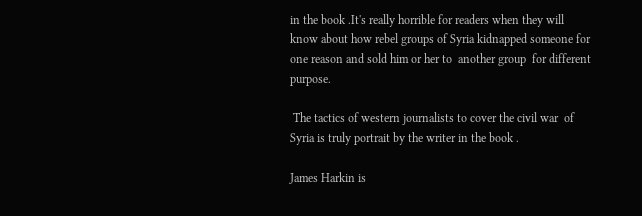in the book .It's really horrible for readers when they will know about how rebel groups of Syria kidnapped someone for one reason and sold him or her to  another group  for different purpose.

 The tactics of western journalists to cover the civil war  of Syria is truly portrait by the writer in the book .

James Harkin is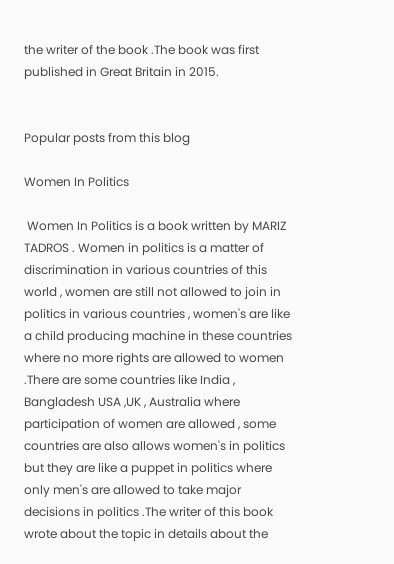the writer of the book .The book was first published in Great Britain in 2015.


Popular posts from this blog

Women In Politics

 Women In Politics is a book written by MARIZ TADROS . Women in politics is a matter of discrimination in various countries of this world , women are still not allowed to join in politics in various countries , women's are like a child producing machine in these countries where no more rights are allowed to women .There are some countries like India , Bangladesh USA ,UK , Australia where participation of women are allowed , some countries are also allows women's in politics but they are like a puppet in politics where only men's are allowed to take major decisions in politics .The writer of this book wrote about the topic in details about the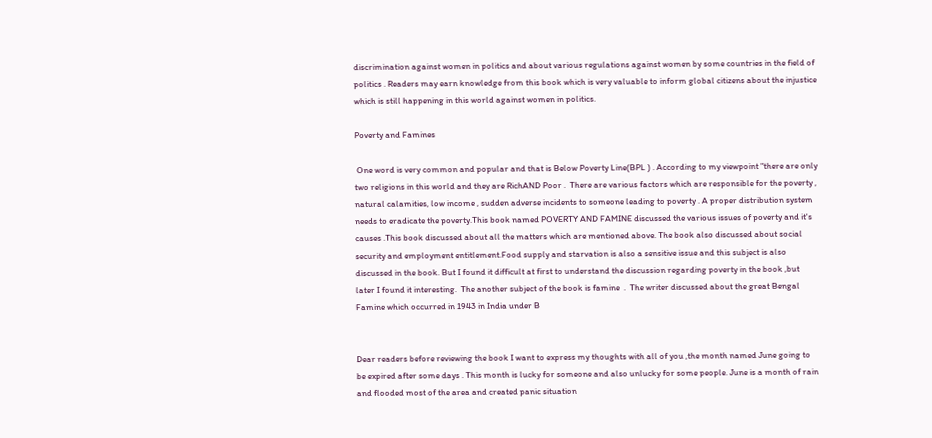discrimination against women in politics and about various regulations against women by some countries in the field of politics . Readers may earn knowledge from this book which is very valuable to inform global citizens about the injustice which is still happening in this world against women in politics.

Poverty and Famines

 One word is very common and popular and that is Below Poverty Line(BPL ) . According to my viewpoint "there are only two religions in this world and they are RichAND Poor .  There are various factors which are responsible for the poverty , natural calamities, low income , sudden adverse incidents to someone leading to poverty . A proper distribution system needs to eradicate the poverty.This book named POVERTY AND FAMINE discussed the various issues of poverty and it's causes .This book discussed about all the matters which are mentioned above. The book also discussed about social security and employment entitlement.Food supply and starvation is also a sensitive issue and this subject is also discussed in the book. But I found it difficult at first to understand the discussion regarding poverty in the book ,but later I found it interesting.  The another subject of the book is famine  .  The writer discussed about the great Bengal Famine which occurred in 1943 in India under B


Dear readers before reviewing the book I want to express my thoughts with all of you ,the month named June going to be expired after some days . This month is lucky for someone and also unlucky for some people. June is a month of rain and flooded most of the area and created panic situation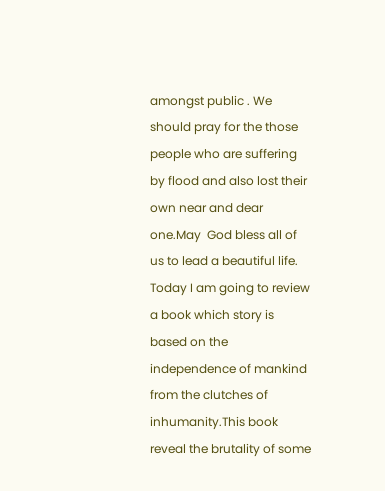amongst public . We should pray for the those people who are suffering by flood and also lost their own near and dear one.May  God bless all of us to lead a beautiful life.  Today I am going to review a book which story is based on the independence of mankind from the clutches of inhumanity.This book reveal the brutality of some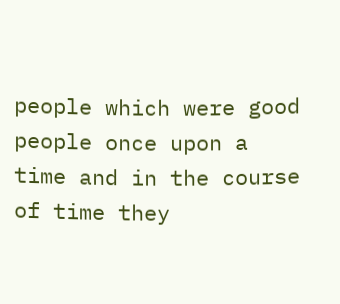people which were good people once upon a time and in the course of time they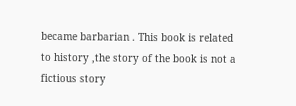became barbarian . This book is related to history ,the story of the book is not a fictious story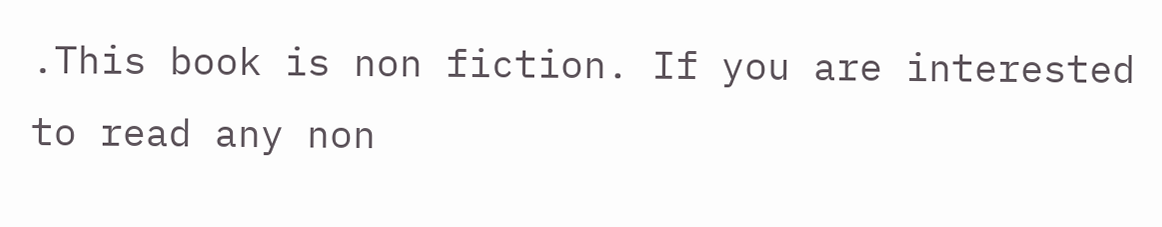.This book is non fiction. If you are interested to read any non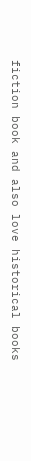fiction book and also love historical books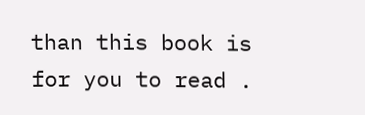than this book is for you to read .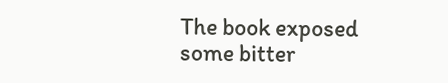The book exposed some bitter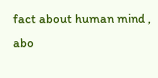fact about human mind , abo